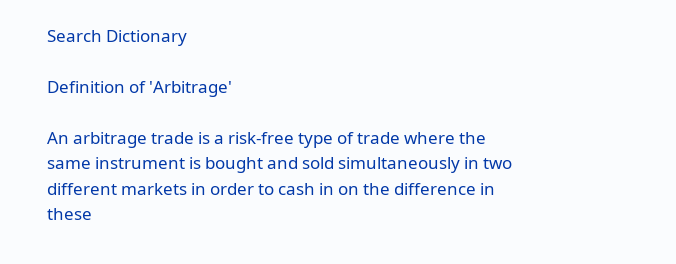Search Dictionary

Definition of 'Arbitrage'

An arbitrage trade is a risk-free type of trade where the same instrument is bought and sold simultaneously in two different markets in order to cash in on the difference in these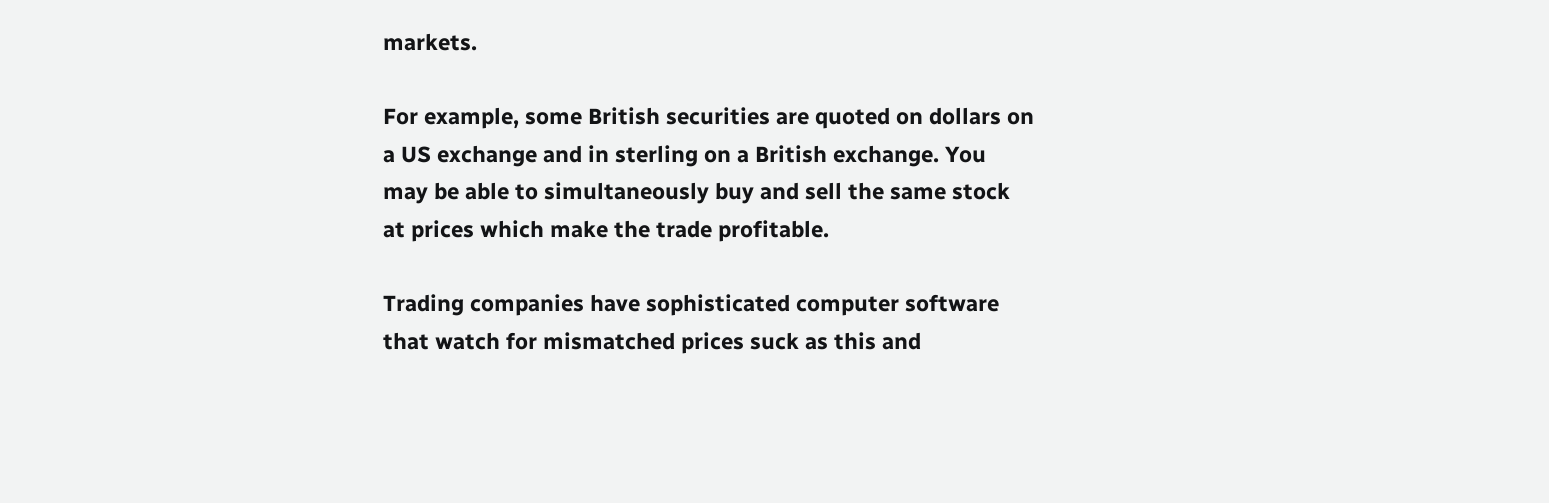markets.

For example, some British securities are quoted on dollars on a US exchange and in sterling on a British exchange. You may be able to simultaneously buy and sell the same stock at prices which make the trade profitable.

Trading companies have sophisticated computer software that watch for mismatched prices suck as this and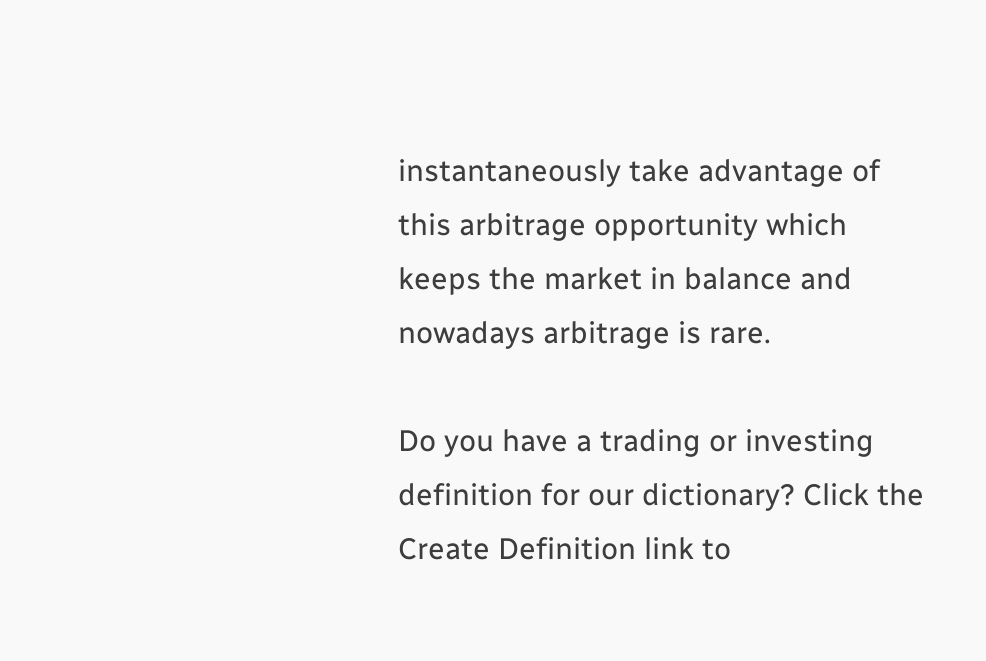instantaneously take advantage of this arbitrage opportunity which keeps the market in balance and nowadays arbitrage is rare.

Do you have a trading or investing definition for our dictionary? Click the Create Definition link to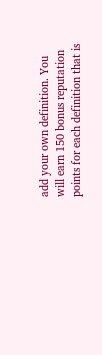add your own definition. You will earn 150 bonus reputation points for each definition that is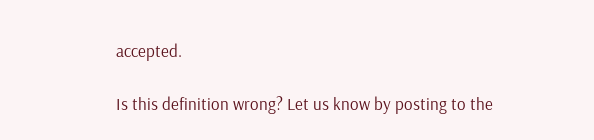accepted.

Is this definition wrong? Let us know by posting to the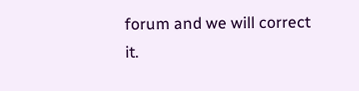forum and we will correct it.